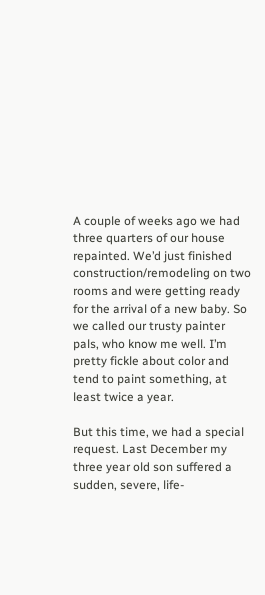A couple of weeks ago we had three quarters of our house repainted. We’d just finished construction/remodeling on two rooms and were getting ready for the arrival of a new baby. So we called our trusty painter pals, who know me well. I’m pretty fickle about color and tend to paint something, at least twice a year.

But this time, we had a special request. Last December my three year old son suffered a sudden, severe, life-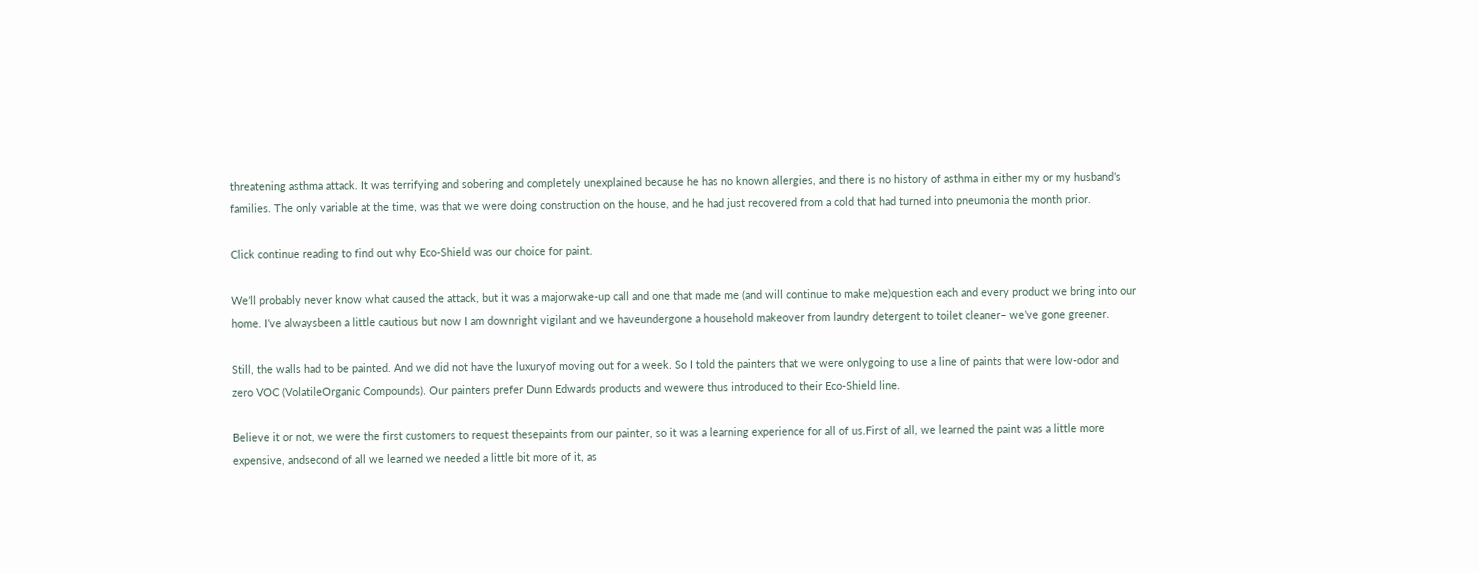threatening asthma attack. It was terrifying and sobering and completely unexplained because he has no known allergies, and there is no history of asthma in either my or my husband’s families. The only variable at the time, was that we were doing construction on the house, and he had just recovered from a cold that had turned into pneumonia the month prior.

Click continue reading to find out why Eco-Shield was our choice for paint.

We’ll probably never know what caused the attack, but it was a majorwake-up call and one that made me (and will continue to make me)question each and every product we bring into our home. I’ve alwaysbeen a little cautious but now I am downright vigilant and we haveundergone a household makeover from laundry detergent to toilet cleaner– we’ve gone greener.

Still, the walls had to be painted. And we did not have the luxuryof moving out for a week. So I told the painters that we were onlygoing to use a line of paints that were low-odor and zero VOC (VolatileOrganic Compounds). Our painters prefer Dunn Edwards products and wewere thus introduced to their Eco-Shield line.

Believe it or not, we were the first customers to request thesepaints from our painter, so it was a learning experience for all of us.First of all, we learned the paint was a little more expensive, andsecond of all we learned we needed a little bit more of it, as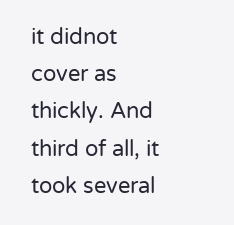it didnot cover as thickly. And third of all, it took several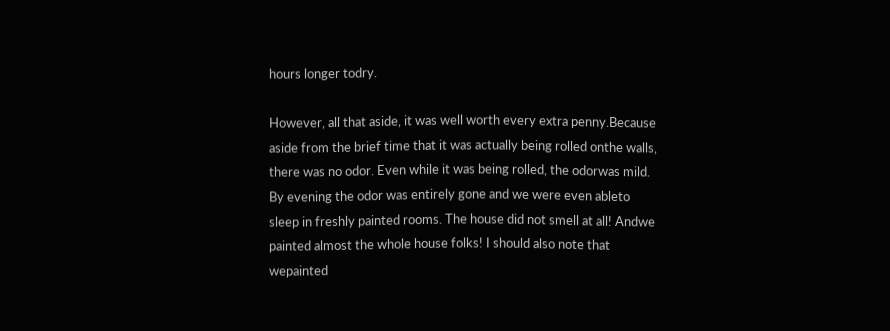hours longer todry.

However, all that aside, it was well worth every extra penny.Because aside from the brief time that it was actually being rolled onthe walls, there was no odor. Even while it was being rolled, the odorwas mild. By evening the odor was entirely gone and we were even ableto sleep in freshly painted rooms. The house did not smell at all! Andwe painted almost the whole house folks! I should also note that wepainted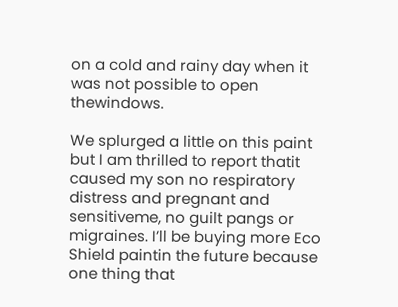on a cold and rainy day when it was not possible to open thewindows.

We splurged a little on this paint but I am thrilled to report thatit caused my son no respiratory distress and pregnant and sensitiveme, no guilt pangs or migraines. I’ll be buying more Eco Shield paintin the future because one thing that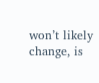won’t likely change, is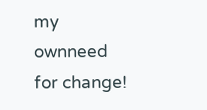my ownneed for change!